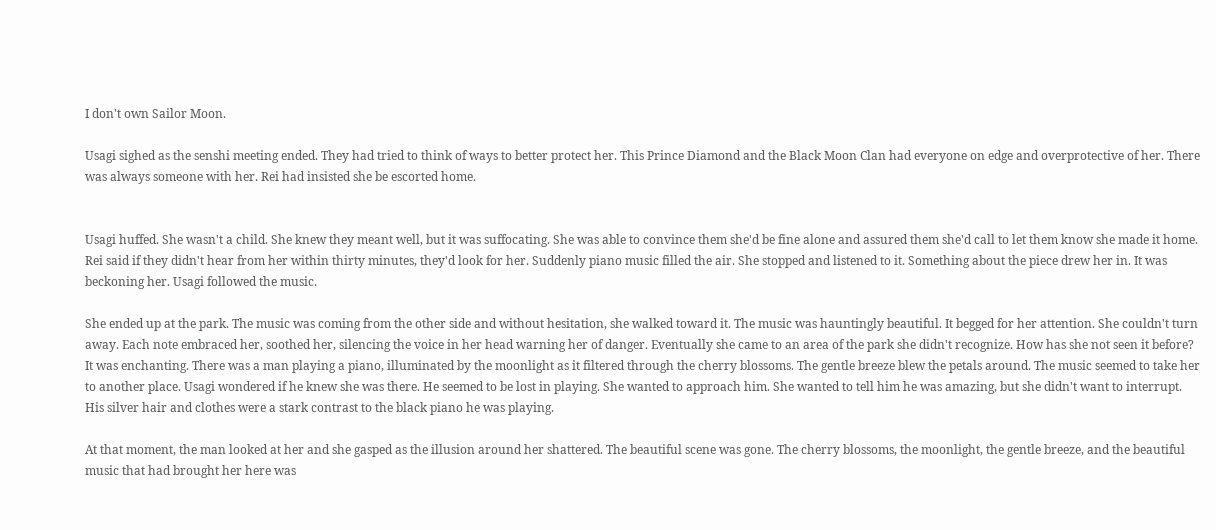I don't own Sailor Moon.

Usagi sighed as the senshi meeting ended. They had tried to think of ways to better protect her. This Prince Diamond and the Black Moon Clan had everyone on edge and overprotective of her. There was always someone with her. Rei had insisted she be escorted home.


Usagi huffed. She wasn't a child. She knew they meant well, but it was suffocating. She was able to convince them she'd be fine alone and assured them she'd call to let them know she made it home. Rei said if they didn't hear from her within thirty minutes, they'd look for her. Suddenly piano music filled the air. She stopped and listened to it. Something about the piece drew her in. It was beckoning her. Usagi followed the music.

She ended up at the park. The music was coming from the other side and without hesitation, she walked toward it. The music was hauntingly beautiful. It begged for her attention. She couldn't turn away. Each note embraced her, soothed her, silencing the voice in her head warning her of danger. Eventually she came to an area of the park she didn't recognize. How has she not seen it before? It was enchanting. There was a man playing a piano, illuminated by the moonlight as it filtered through the cherry blossoms. The gentle breeze blew the petals around. The music seemed to take her to another place. Usagi wondered if he knew she was there. He seemed to be lost in playing. She wanted to approach him. She wanted to tell him he was amazing, but she didn't want to interrupt. His silver hair and clothes were a stark contrast to the black piano he was playing.

At that moment, the man looked at her and she gasped as the illusion around her shattered. The beautiful scene was gone. The cherry blossoms, the moonlight, the gentle breeze, and the beautiful music that had brought her here was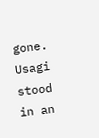gone. Usagi stood in an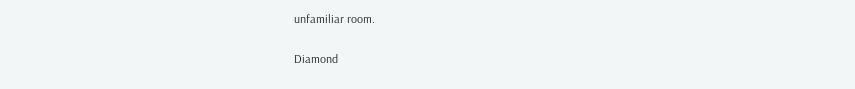unfamiliar room.

Diamond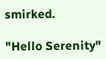smirked.

"Hello Serenity"